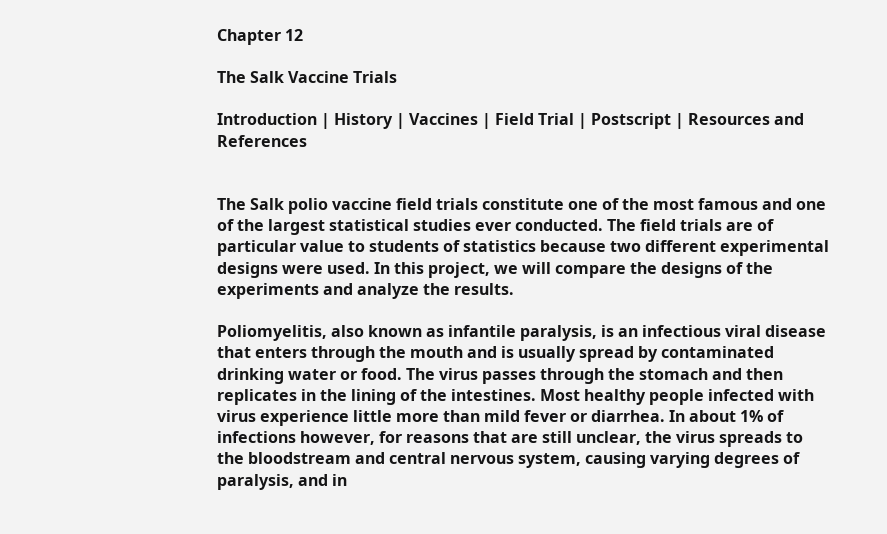Chapter 12

The Salk Vaccine Trials

Introduction | History | Vaccines | Field Trial | Postscript | Resources and References


The Salk polio vaccine field trials constitute one of the most famous and one of the largest statistical studies ever conducted. The field trials are of particular value to students of statistics because two different experimental designs were used. In this project, we will compare the designs of the experiments and analyze the results.

Poliomyelitis, also known as infantile paralysis, is an infectious viral disease that enters through the mouth and is usually spread by contaminated drinking water or food. The virus passes through the stomach and then replicates in the lining of the intestines. Most healthy people infected with virus experience little more than mild fever or diarrhea. In about 1% of infections however, for reasons that are still unclear, the virus spreads to the bloodstream and central nervous system, causing varying degrees of paralysis, and in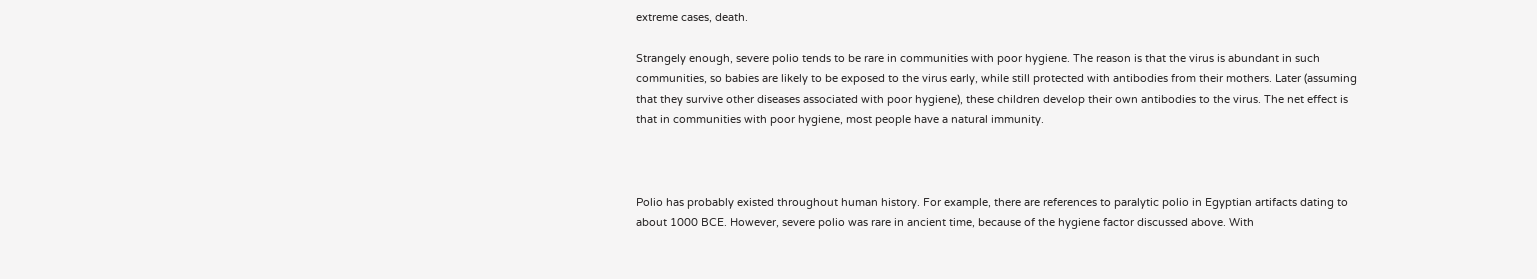extreme cases, death.

Strangely enough, severe polio tends to be rare in communities with poor hygiene. The reason is that the virus is abundant in such communities, so babies are likely to be exposed to the virus early, while still protected with antibodies from their mothers. Later (assuming that they survive other diseases associated with poor hygiene), these children develop their own antibodies to the virus. The net effect is that in communities with poor hygiene, most people have a natural immunity.



Polio has probably existed throughout human history. For example, there are references to paralytic polio in Egyptian artifacts dating to about 1000 BCE. However, severe polio was rare in ancient time, because of the hygiene factor discussed above. With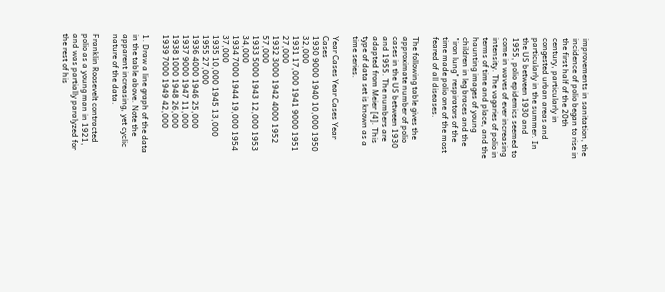improvements in sanitation, the incidence of polio began to rise in the first half of the 20th century, particularly in congested urban areas and particularly in the summer. In the US between 1930 and 1955, polio epidemics seemed to come in waves of ever increasing intensity. The vagaries of polio in terms of time and place, and the haunting images of young children in leg braces and the "iron lung" respirators of the time made polio one of the most feared of all diseases.

The following table gives the approximate number of polio cases in the US between 1930 and 1955. The numbers are adapted from Meier [4]. This type of data set is known as a time series.

Year Cases Year Cases Year Cases
1930 9000 1940 10,000 1950 32,000
1931 17,000 1941 9000 1951 27,000
1932 3000 1942 4000 1952 57,000
1933 5000 1943 12,000 1953 34,000
1934 7000 1944 19,000 1954 37,000
1935 10,000 1945 13,000 1955 27,000
1936 4000 1946 25,000
1937 9000 1947 11,000
1938 1000 1948 26,000
1939 7000 1949 42,000

1. Draw a line graph of the data in the table above. Note the apparent increasing, yet cyclic nature of the data.

Franklin Roosevelt contracted polio as a young man in 1921, and was partially paralyzed for the rest of his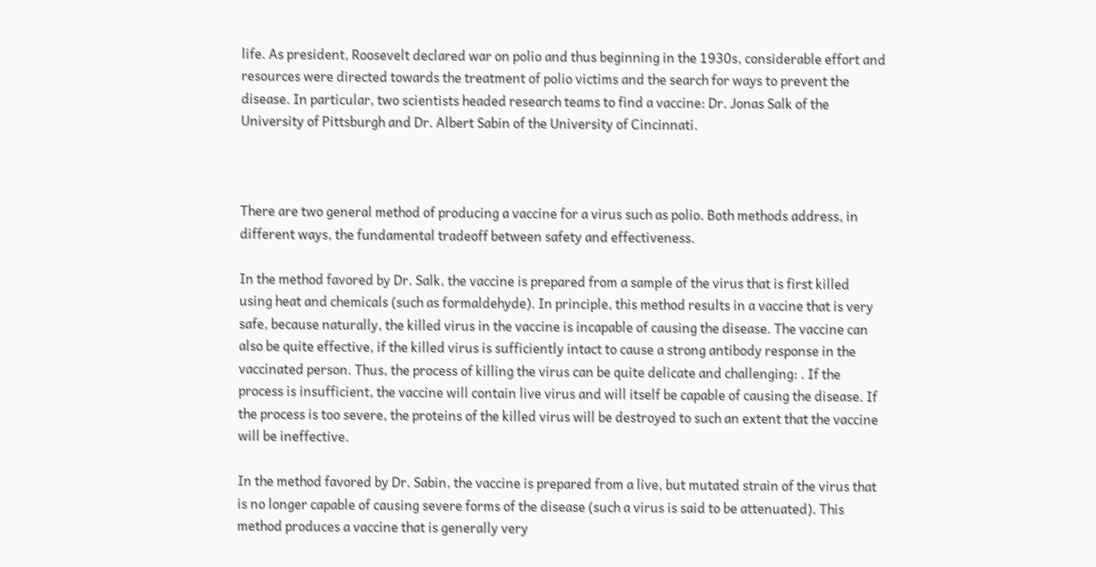life. As president, Roosevelt declared war on polio and thus beginning in the 1930s, considerable effort and resources were directed towards the treatment of polio victims and the search for ways to prevent the disease. In particular, two scientists headed research teams to find a vaccine: Dr. Jonas Salk of the University of Pittsburgh and Dr. Albert Sabin of the University of Cincinnati.



There are two general method of producing a vaccine for a virus such as polio. Both methods address, in different ways, the fundamental tradeoff between safety and effectiveness.

In the method favored by Dr. Salk, the vaccine is prepared from a sample of the virus that is first killed using heat and chemicals (such as formaldehyde). In principle, this method results in a vaccine that is very safe, because naturally, the killed virus in the vaccine is incapable of causing the disease. The vaccine can also be quite effective, if the killed virus is sufficiently intact to cause a strong antibody response in the vaccinated person. Thus, the process of killing the virus can be quite delicate and challenging: . If the process is insufficient, the vaccine will contain live virus and will itself be capable of causing the disease. If the process is too severe, the proteins of the killed virus will be destroyed to such an extent that the vaccine will be ineffective.

In the method favored by Dr. Sabin, the vaccine is prepared from a live, but mutated strain of the virus that is no longer capable of causing severe forms of the disease (such a virus is said to be attenuated). This method produces a vaccine that is generally very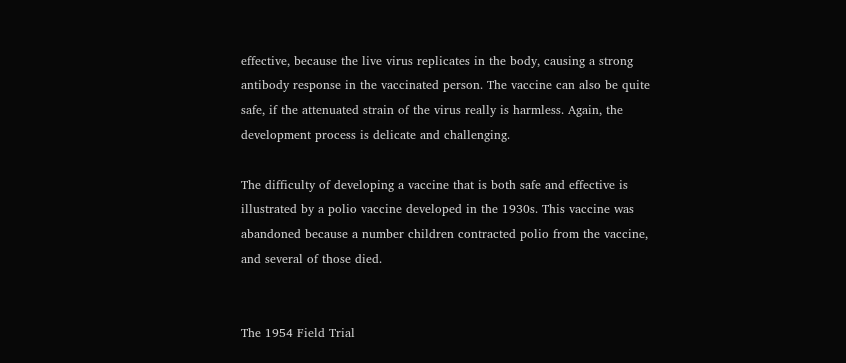effective, because the live virus replicates in the body, causing a strong antibody response in the vaccinated person. The vaccine can also be quite safe, if the attenuated strain of the virus really is harmless. Again, the development process is delicate and challenging.

The difficulty of developing a vaccine that is both safe and effective is illustrated by a polio vaccine developed in the 1930s. This vaccine was abandoned because a number children contracted polio from the vaccine, and several of those died.


The 1954 Field Trial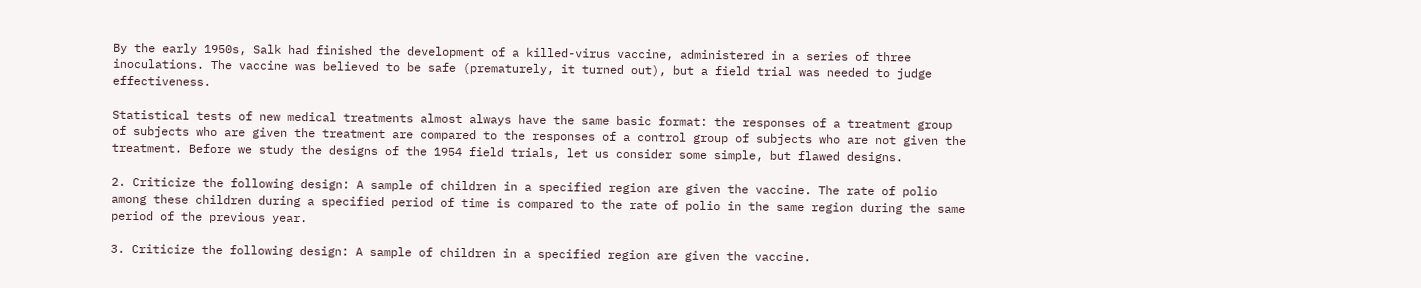By the early 1950s, Salk had finished the development of a killed-virus vaccine, administered in a series of three inoculations. The vaccine was believed to be safe (prematurely, it turned out), but a field trial was needed to judge effectiveness.

Statistical tests of new medical treatments almost always have the same basic format: the responses of a treatment group of subjects who are given the treatment are compared to the responses of a control group of subjects who are not given the treatment. Before we study the designs of the 1954 field trials, let us consider some simple, but flawed designs.

2. Criticize the following design: A sample of children in a specified region are given the vaccine. The rate of polio among these children during a specified period of time is compared to the rate of polio in the same region during the same period of the previous year.

3. Criticize the following design: A sample of children in a specified region are given the vaccine.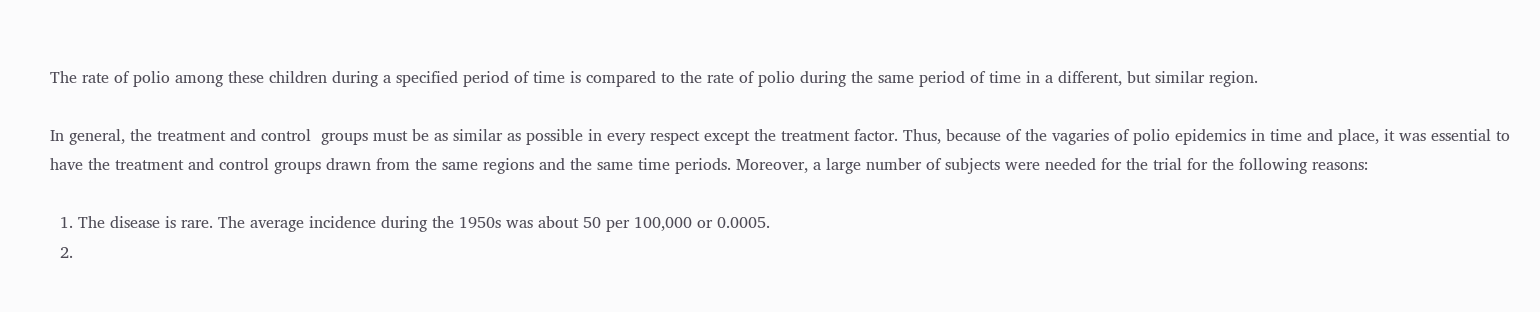The rate of polio among these children during a specified period of time is compared to the rate of polio during the same period of time in a different, but similar region.

In general, the treatment and control  groups must be as similar as possible in every respect except the treatment factor. Thus, because of the vagaries of polio epidemics in time and place, it was essential to have the treatment and control groups drawn from the same regions and the same time periods. Moreover, a large number of subjects were needed for the trial for the following reasons:

  1. The disease is rare. The average incidence during the 1950s was about 50 per 100,000 or 0.0005.
  2.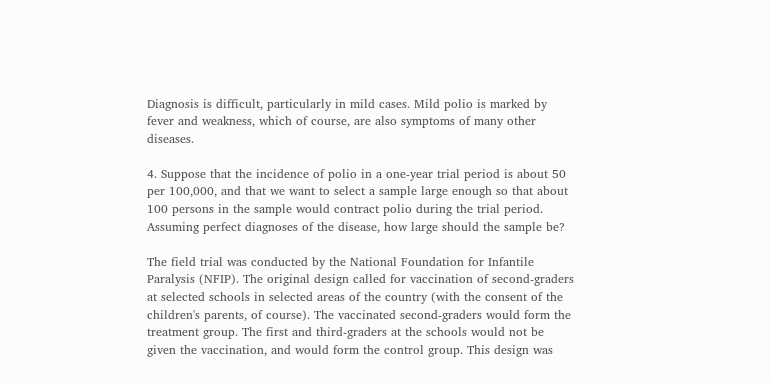Diagnosis is difficult, particularly in mild cases. Mild polio is marked by fever and weakness, which of course, are also symptoms of many other diseases.

4. Suppose that the incidence of polio in a one-year trial period is about 50 per 100,000, and that we want to select a sample large enough so that about 100 persons in the sample would contract polio during the trial period. Assuming perfect diagnoses of the disease, how large should the sample be?

The field trial was conducted by the National Foundation for Infantile Paralysis (NFIP). The original design called for vaccination of second-graders at selected schools in selected areas of the country (with the consent of the children's parents, of course). The vaccinated second-graders would form the treatment group. The first and third-graders at the schools would not be given the vaccination, and would form the control group. This design was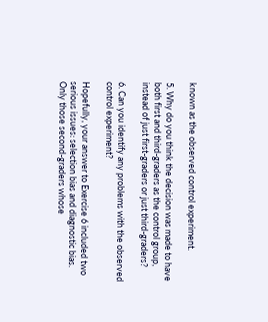known as the observed control experiment.

5. Why do you think the decision was made to have both first and third-graders as the control group, instead of just first-graders or just third-graders?

6. Can you identify any problems with the observed control experiment?

Hopefully, your answer to Exercise 6 included two serious issues: selection bias and diagnostic bias. Only those second-graders whose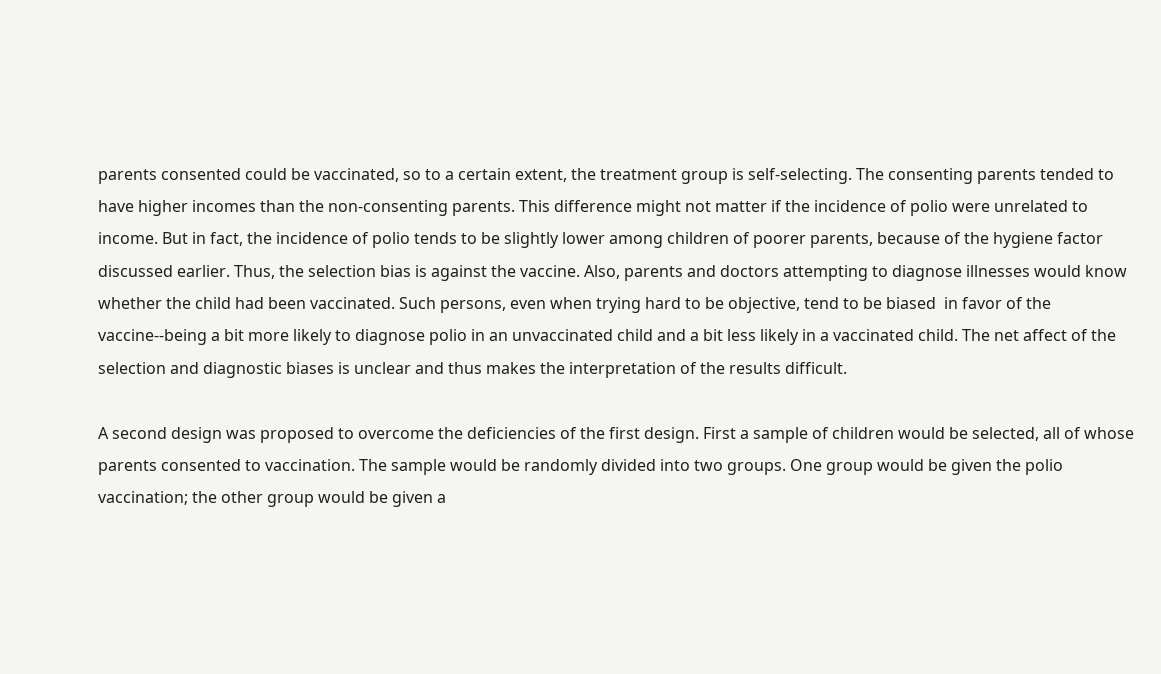parents consented could be vaccinated, so to a certain extent, the treatment group is self-selecting. The consenting parents tended to have higher incomes than the non-consenting parents. This difference might not matter if the incidence of polio were unrelated to income. But in fact, the incidence of polio tends to be slightly lower among children of poorer parents, because of the hygiene factor discussed earlier. Thus, the selection bias is against the vaccine. Also, parents and doctors attempting to diagnose illnesses would know whether the child had been vaccinated. Such persons, even when trying hard to be objective, tend to be biased  in favor of the vaccine--being a bit more likely to diagnose polio in an unvaccinated child and a bit less likely in a vaccinated child. The net affect of the selection and diagnostic biases is unclear and thus makes the interpretation of the results difficult.

A second design was proposed to overcome the deficiencies of the first design. First a sample of children would be selected, all of whose parents consented to vaccination. The sample would be randomly divided into two groups. One group would be given the polio vaccination; the other group would be given a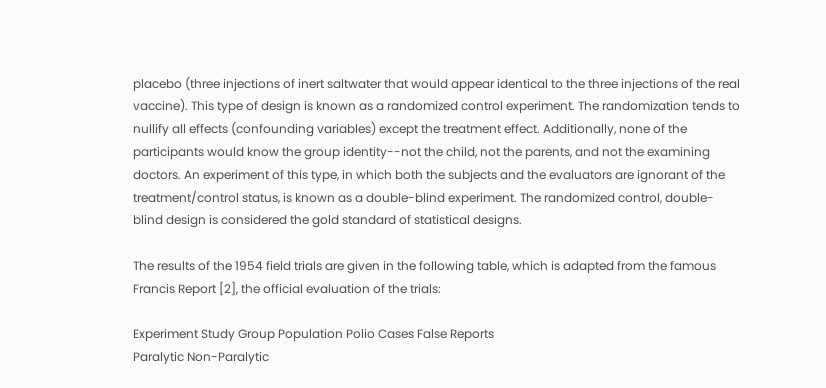placebo (three injections of inert saltwater that would appear identical to the three injections of the real vaccine). This type of design is known as a randomized control experiment. The randomization tends to nullify all effects (confounding variables) except the treatment effect. Additionally, none of the participants would know the group identity--not the child, not the parents, and not the examining doctors. An experiment of this type, in which both the subjects and the evaluators are ignorant of the treatment/control status, is known as a double-blind experiment. The randomized control, double-blind design is considered the gold standard of statistical designs.

The results of the 1954 field trials are given in the following table, which is adapted from the famous Francis Report [2], the official evaluation of the trials:

Experiment Study Group Population Polio Cases False Reports
Paralytic Non-Paralytic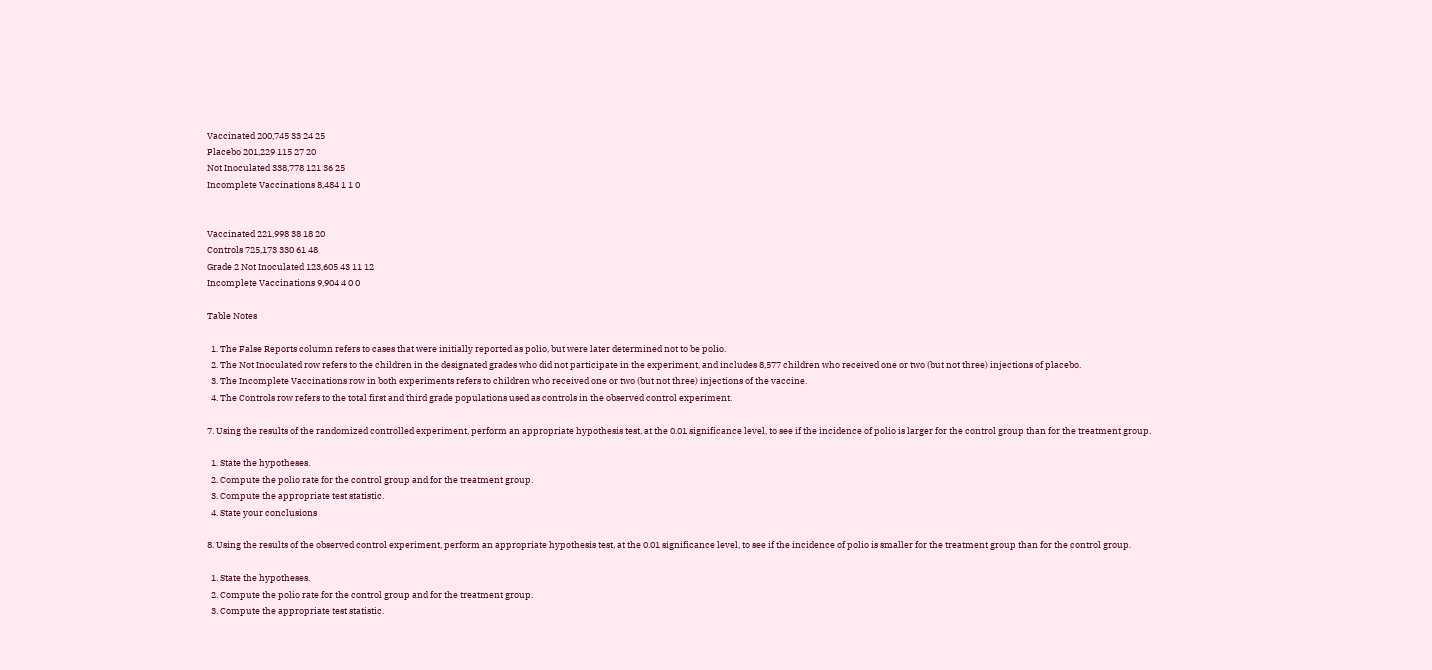Vaccinated 200,745 33 24 25
Placebo 201,229 115 27 20
Not Inoculated 338,778 121 36 25
Incomplete Vaccinations 8,484 1 1 0


Vaccinated 221,998 38 18 20
Controls 725,173 330 61 48
Grade 2 Not Inoculated 123,605 43 11 12
Incomplete Vaccinations 9,904 4 0 0

Table Notes

  1. The False Reports column refers to cases that were initially reported as polio, but were later determined not to be polio.
  2. The Not Inoculated row refers to the children in the designated grades who did not participate in the experiment, and includes 8,577 children who received one or two (but not three) injections of placebo.
  3. The Incomplete Vaccinations row in both experiments refers to children who received one or two (but not three) injections of the vaccine.
  4. The Controls row refers to the total first and third grade populations used as controls in the observed control experiment.

7. Using the results of the randomized controlled experiment, perform an appropriate hypothesis test, at the 0.01 significance level, to see if the incidence of polio is larger for the control group than for the treatment group.

  1. State the hypotheses.
  2. Compute the polio rate for the control group and for the treatment group.
  3. Compute the appropriate test statistic.
  4. State your conclusions

8. Using the results of the observed control experiment, perform an appropriate hypothesis test, at the 0.01 significance level, to see if the incidence of polio is smaller for the treatment group than for the control group.

  1. State the hypotheses.
  2. Compute the polio rate for the control group and for the treatment group.
  3. Compute the appropriate test statistic.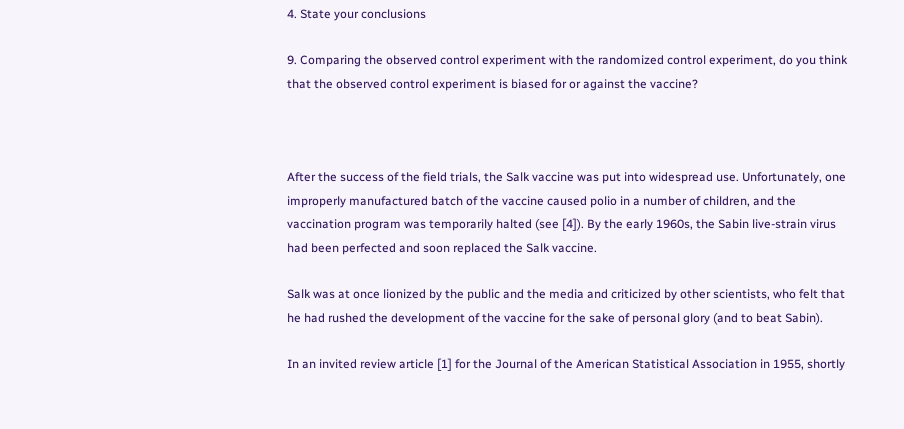4. State your conclusions

9. Comparing the observed control experiment with the randomized control experiment, do you think that the observed control experiment is biased for or against the vaccine?



After the success of the field trials, the Salk vaccine was put into widespread use. Unfortunately, one improperly manufactured batch of the vaccine caused polio in a number of children, and the vaccination program was temporarily halted (see [4]). By the early 1960s, the Sabin live-strain virus had been perfected and soon replaced the Salk vaccine.

Salk was at once lionized by the public and the media and criticized by other scientists, who felt that he had rushed the development of the vaccine for the sake of personal glory (and to beat Sabin).

In an invited review article [1] for the Journal of the American Statistical Association in 1955, shortly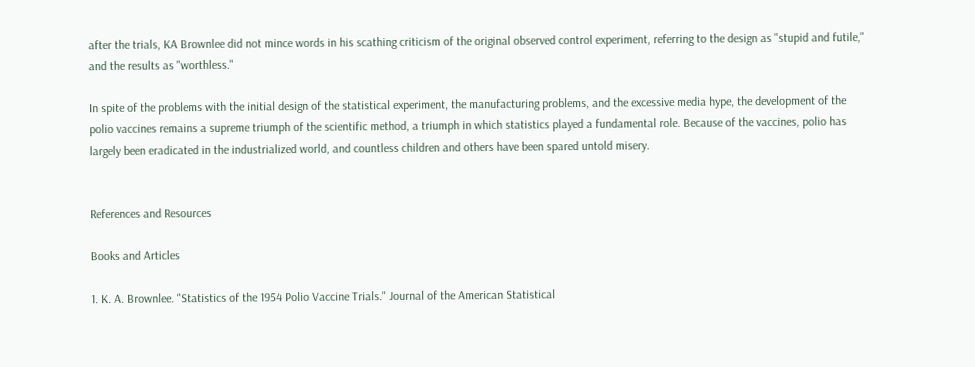after the trials, KA Brownlee did not mince words in his scathing criticism of the original observed control experiment, referring to the design as "stupid and futile," and the results as "worthless."

In spite of the problems with the initial design of the statistical experiment, the manufacturing problems, and the excessive media hype, the development of the polio vaccines remains a supreme triumph of the scientific method, a triumph in which statistics played a fundamental role. Because of the vaccines, polio has largely been eradicated in the industrialized world, and countless children and others have been spared untold misery.


References and Resources

Books and Articles

1. K. A. Brownlee. "Statistics of the 1954 Polio Vaccine Trials." Journal of the American Statistical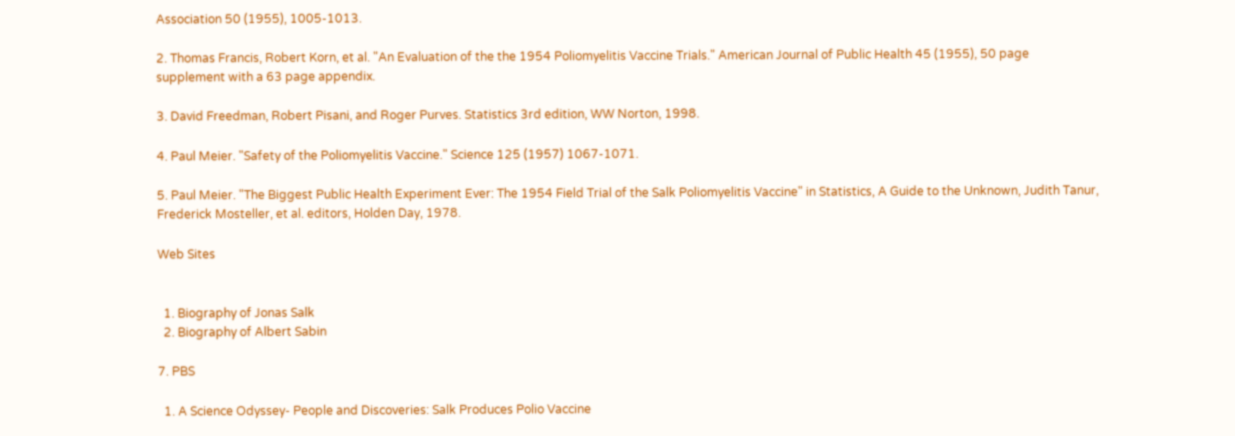Association 50 (1955), 1005-1013.

2. Thomas Francis, Robert Korn, et al. "An Evaluation of the the 1954 Poliomyelitis Vaccine Trials." American Journal of Public Health 45 (1955), 50 page supplement with a 63 page appendix.

3. David Freedman, Robert Pisani, and Roger Purves. Statistics 3rd edition, WW Norton, 1998.

4. Paul Meier. "Safety of the Poliomyelitis Vaccine." Science 125 (1957) 1067-1071.

5. Paul Meier. "The Biggest Public Health Experiment Ever: The 1954 Field Trial of the Salk Poliomyelitis Vaccine" in Statistics, A Guide to the Unknown, Judith Tanur, Frederick Mosteller, et al. editors, Holden Day, 1978.

Web Sites


  1. Biography of Jonas Salk
  2. Biography of Albert Sabin

7. PBS

  1. A Science Odyssey- People and Discoveries: Salk Produces Polio Vaccine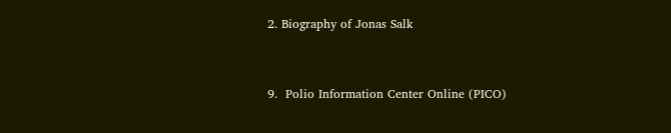2. Biography of Jonas Salk


9.  Polio Information Center Online (PICO)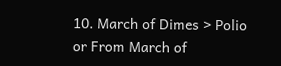10. March of Dimes > Polio
or From March of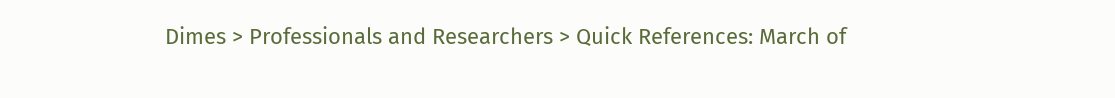Dimes > Professionals and Researchers > Quick References: March of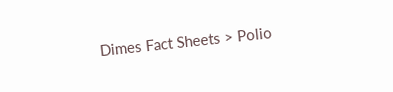Dimes Fact Sheets > Polio